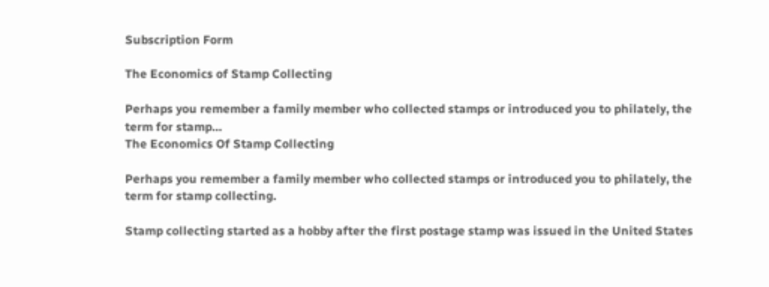Subscription Form

The Economics of Stamp Collecting

Perhaps you remember a family member who collected stamps or introduced you to philately, the term for stamp…
The Economics Of Stamp Collecting

Perhaps you remember a family member who collected stamps or introduced you to philately, the term for stamp collecting.

Stamp collecting started as a hobby after the first postage stamp was issued in the United States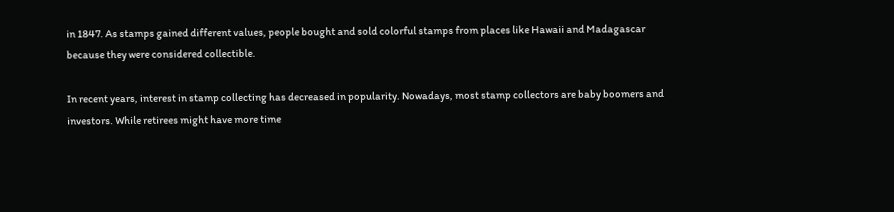in 1847. As stamps gained different values, people bought and sold colorful stamps from places like Hawaii and Madagascar because they were considered collectible.

In recent years, interest in stamp collecting has decreased in popularity. Nowadays, most stamp collectors are baby boomers and investors. While retirees might have more time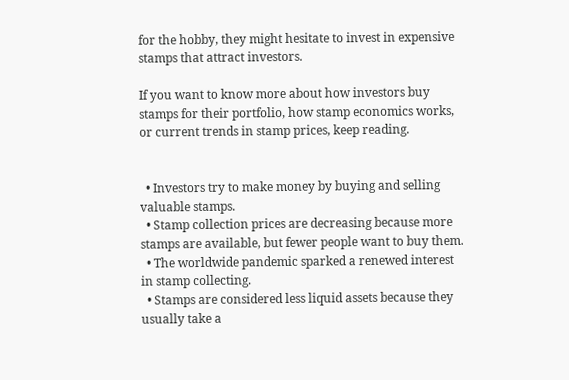for the hobby, they might hesitate to invest in expensive stamps that attract investors.

If you want to know more about how investors buy stamps for their portfolio, how stamp economics works, or current trends in stamp prices, keep reading.


  • Investors try to make money by buying and selling valuable stamps.
  • Stamp collection prices are decreasing because more stamps are available, but fewer people want to buy them.
  • The worldwide pandemic sparked a renewed interest in stamp collecting.
  • Stamps are considered less liquid assets because they usually take a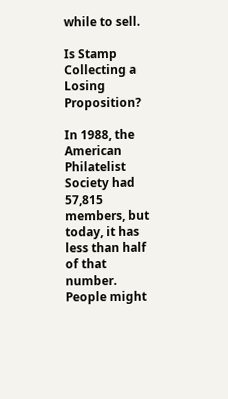while to sell.

Is Stamp Collecting a Losing Proposition?

In 1988, the American Philatelist Society had 57,815 members, but today, it has less than half of that number. People might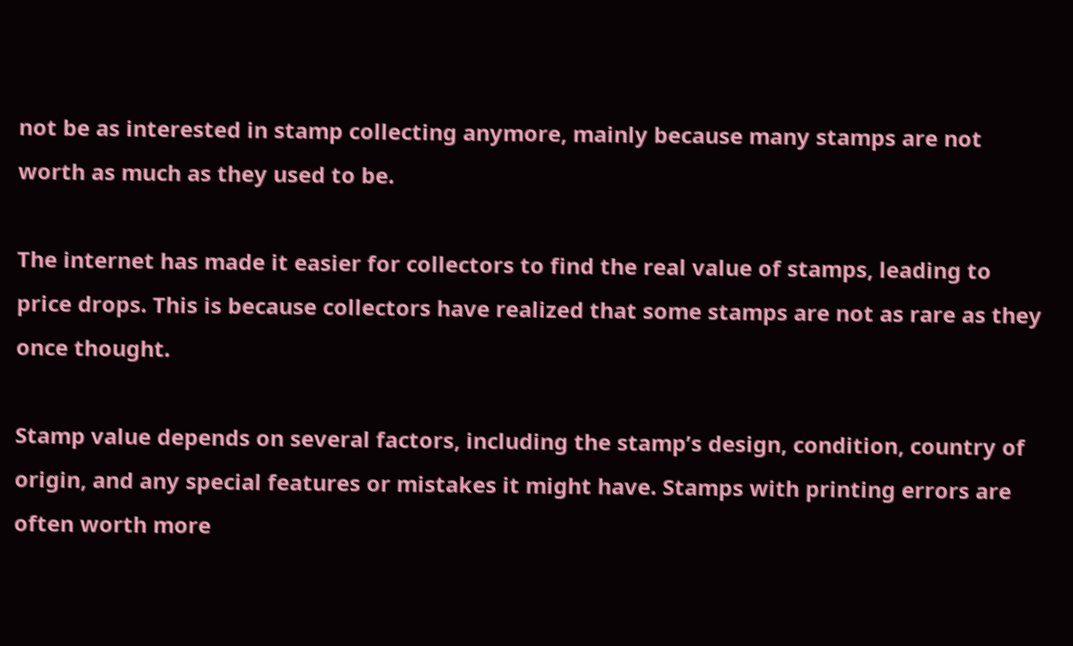not be as interested in stamp collecting anymore, mainly because many stamps are not worth as much as they used to be.

The internet has made it easier for collectors to find the real value of stamps, leading to price drops. This is because collectors have realized that some stamps are not as rare as they once thought.

Stamp value depends on several factors, including the stamp’s design, condition, country of origin, and any special features or mistakes it might have. Stamps with printing errors are often worth more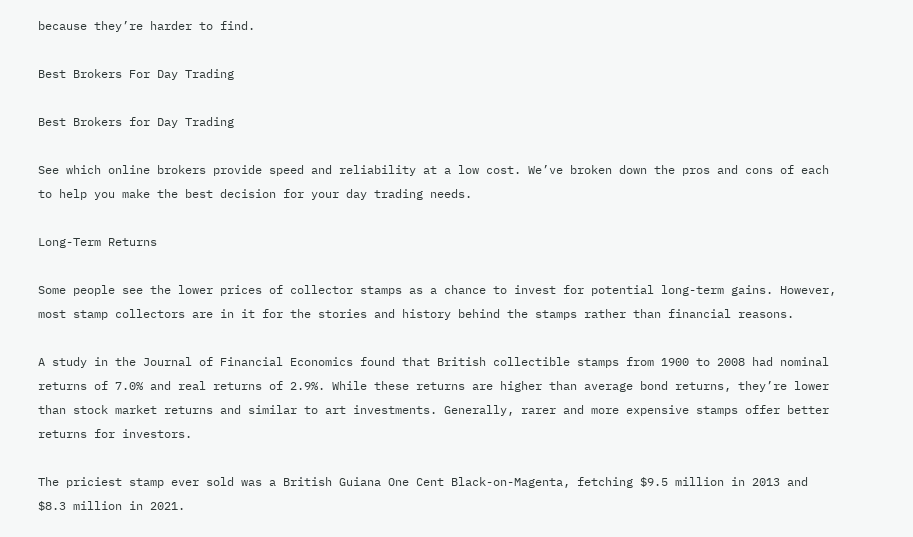because they’re harder to find.

Best Brokers For Day Trading

Best Brokers for Day Trading

See which online brokers provide speed and reliability at a low cost. We’ve broken down the pros and cons of each to help you make the best decision for your day trading needs.

Long-Term Returns

Some people see the lower prices of collector stamps as a chance to invest for potential long-term gains. However, most stamp collectors are in it for the stories and history behind the stamps rather than financial reasons.

A study in the Journal of Financial Economics found that British collectible stamps from 1900 to 2008 had nominal returns of 7.0% and real returns of 2.9%. While these returns are higher than average bond returns, they’re lower than stock market returns and similar to art investments. Generally, rarer and more expensive stamps offer better returns for investors.

The priciest stamp ever sold was a British Guiana One Cent Black-on-Magenta, fetching $9.5 million in 2013 and $8.3 million in 2021.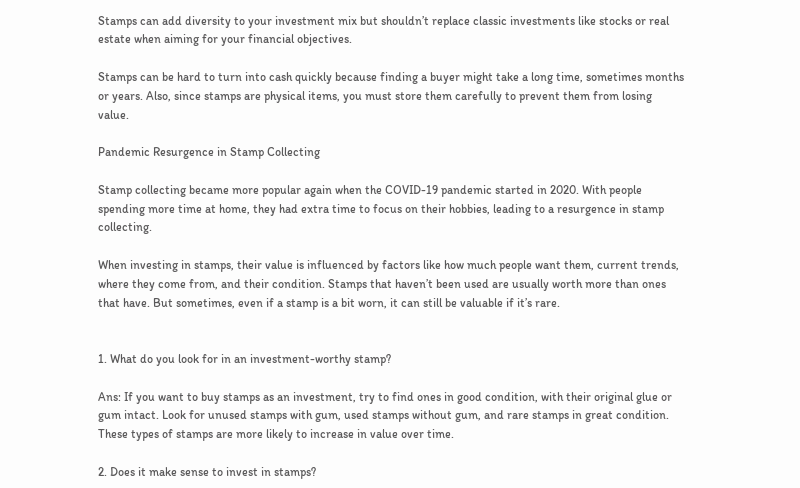Stamps can add diversity to your investment mix but shouldn’t replace classic investments like stocks or real estate when aiming for your financial objectives.

Stamps can be hard to turn into cash quickly because finding a buyer might take a long time, sometimes months or years. Also, since stamps are physical items, you must store them carefully to prevent them from losing value.

Pandemic Resurgence in Stamp Collecting

Stamp collecting became more popular again when the COVID-19 pandemic started in 2020. With people spending more time at home, they had extra time to focus on their hobbies, leading to a resurgence in stamp collecting.

When investing in stamps, their value is influenced by factors like how much people want them, current trends, where they come from, and their condition. Stamps that haven’t been used are usually worth more than ones that have. But sometimes, even if a stamp is a bit worn, it can still be valuable if it’s rare.


1. What do you look for in an investment-worthy stamp?

Ans: If you want to buy stamps as an investment, try to find ones in good condition, with their original glue or gum intact. Look for unused stamps with gum, used stamps without gum, and rare stamps in great condition. These types of stamps are more likely to increase in value over time.

2. Does it make sense to invest in stamps?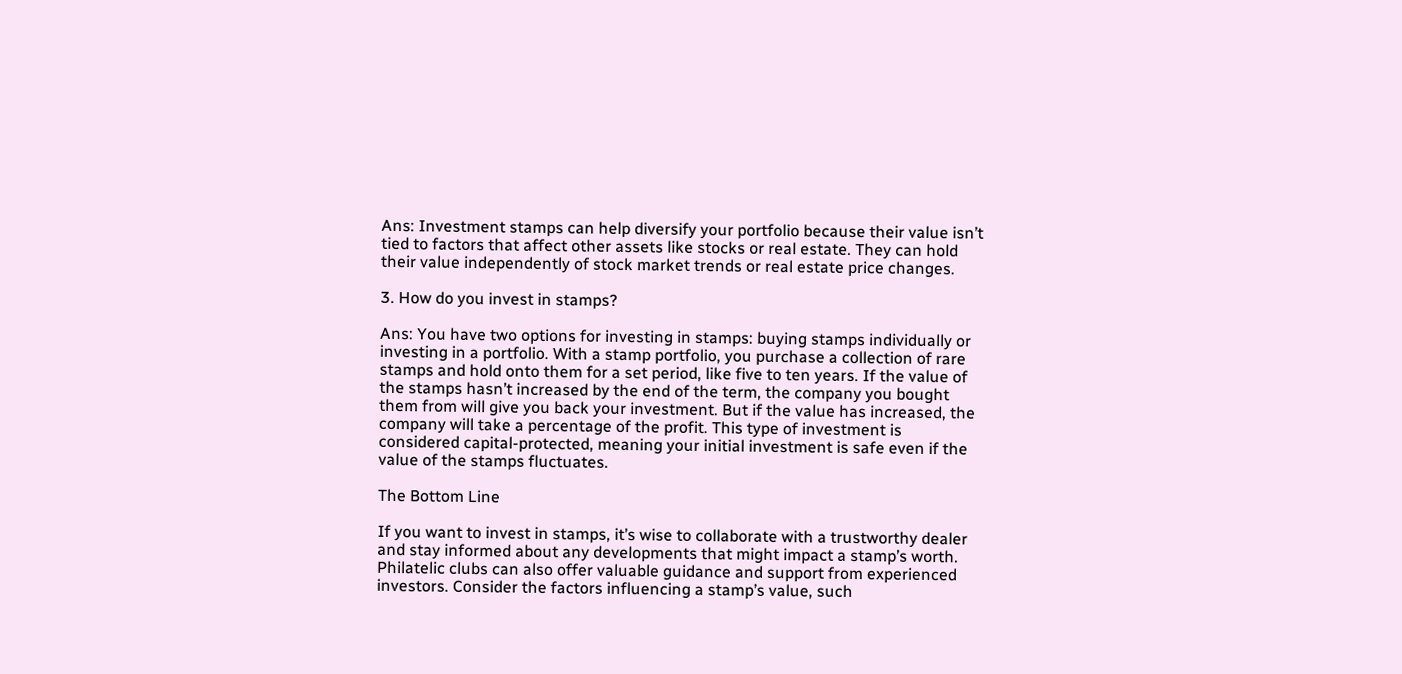Ans: Investment stamps can help diversify your portfolio because their value isn’t tied to factors that affect other assets like stocks or real estate. They can hold their value independently of stock market trends or real estate price changes.

3. How do you invest in stamps?

Ans: You have two options for investing in stamps: buying stamps individually or investing in a portfolio. With a stamp portfolio, you purchase a collection of rare stamps and hold onto them for a set period, like five to ten years. If the value of the stamps hasn’t increased by the end of the term, the company you bought them from will give you back your investment. But if the value has increased, the company will take a percentage of the profit. This type of investment is considered capital-protected, meaning your initial investment is safe even if the value of the stamps fluctuates.

The Bottom Line

If you want to invest in stamps, it’s wise to collaborate with a trustworthy dealer and stay informed about any developments that might impact a stamp’s worth. Philatelic clubs can also offer valuable guidance and support from experienced investors. Consider the factors influencing a stamp’s value, such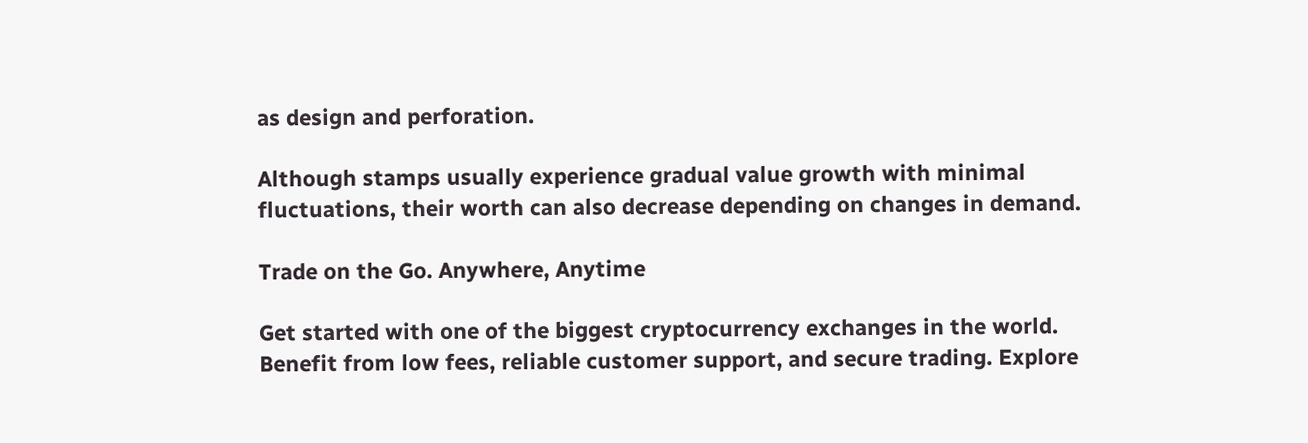as design and perforation.

Although stamps usually experience gradual value growth with minimal fluctuations, their worth can also decrease depending on changes in demand.

Trade on the Go. Anywhere, Anytime

Get started with one of the biggest cryptocurrency exchanges in the world. Benefit from low fees, reliable customer support, and secure trading. Explore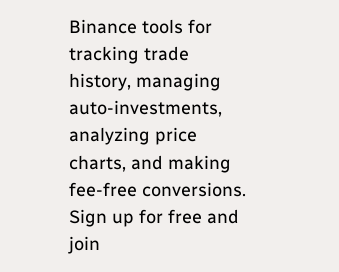Binance tools for tracking trade history, managing auto-investments, analyzing price charts, and making fee-free conversions. Sign up for free and join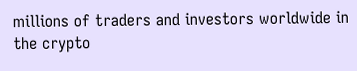millions of traders and investors worldwide in the crypto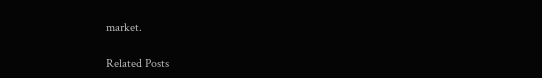market.

Related Posts